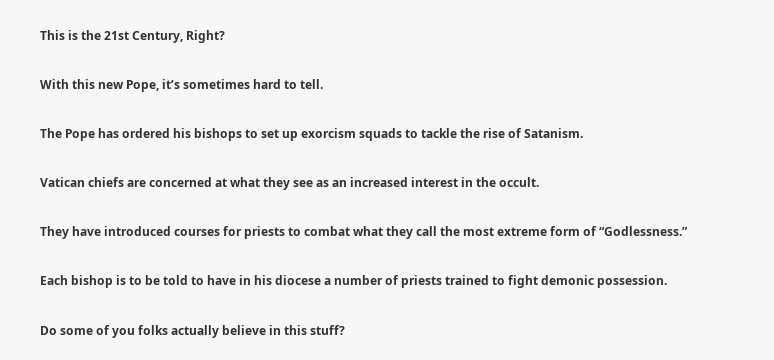This is the 21st Century, Right?

With this new Pope, it’s sometimes hard to tell.

The Pope has ordered his bishops to set up exorcism squads to tackle the rise of Satanism.

Vatican chiefs are concerned at what they see as an increased interest in the occult.

They have introduced courses for priests to combat what they call the most extreme form of “Godlessness.”

Each bishop is to be told to have in his diocese a number of priests trained to fight demonic possession.

Do some of you folks actually believe in this stuff?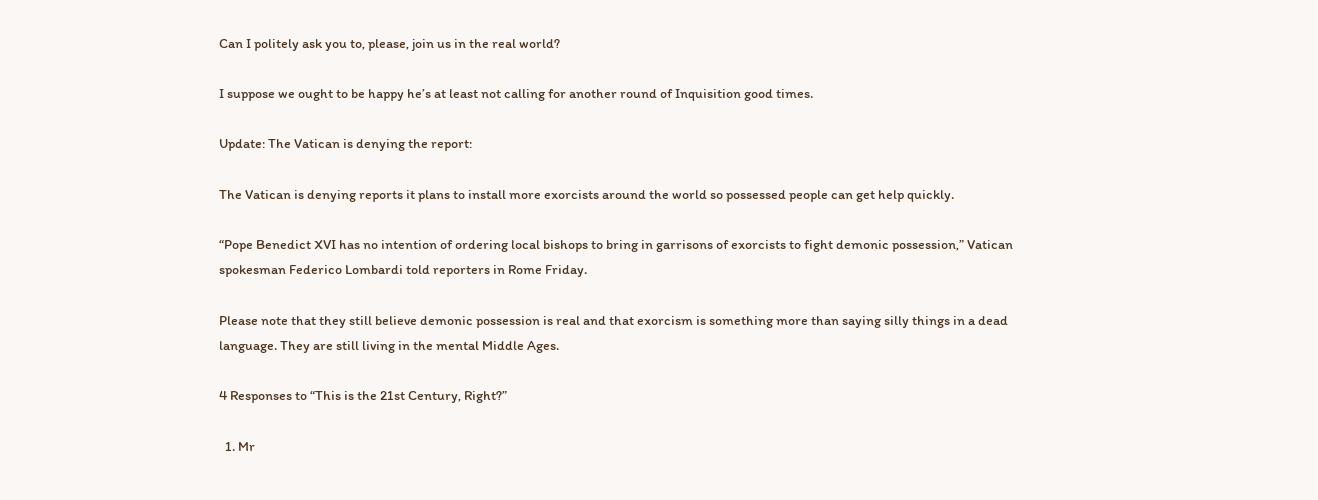Can I politely ask you to, please, join us in the real world?

I suppose we ought to be happy he’s at least not calling for another round of Inquisition good times.

Update: The Vatican is denying the report:

The Vatican is denying reports it plans to install more exorcists around the world so possessed people can get help quickly.

“Pope Benedict XVI has no intention of ordering local bishops to bring in garrisons of exorcists to fight demonic possession,” Vatican spokesman Federico Lombardi told reporters in Rome Friday.

Please note that they still believe demonic possession is real and that exorcism is something more than saying silly things in a dead language. They are still living in the mental Middle Ages.

4 Responses to “This is the 21st Century, Right?”

  1. Mr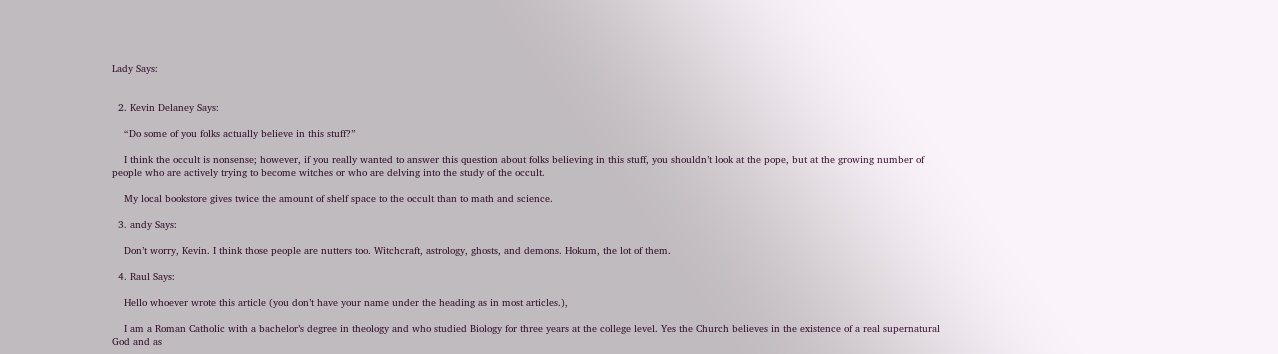Lady Says:


  2. Kevin Delaney Says:

    “Do some of you folks actually believe in this stuff?”

    I think the occult is nonsense; however, if you really wanted to answer this question about folks believing in this stuff, you shouldn’t look at the pope, but at the growing number of people who are actively trying to become witches or who are delving into the study of the occult.

    My local bookstore gives twice the amount of shelf space to the occult than to math and science.

  3. andy Says:

    Don’t worry, Kevin. I think those people are nutters too. Witchcraft, astrology, ghosts, and demons. Hokum, the lot of them.

  4. Raul Says:

    Hello whoever wrote this article (you don’t have your name under the heading as in most articles.),

    I am a Roman Catholic with a bachelor’s degree in theology and who studied Biology for three years at the college level. Yes the Church believes in the existence of a real supernatural God and as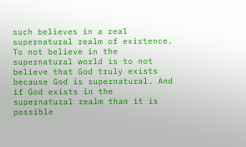such believes in a real supernatural realm of existence. To not believe in the supernatural world is to not believe that God truly exists because God is supernatural. And if God exists in the supernatural realm than it is possible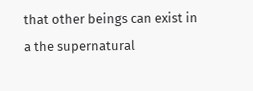that other beings can exist in a the supernatural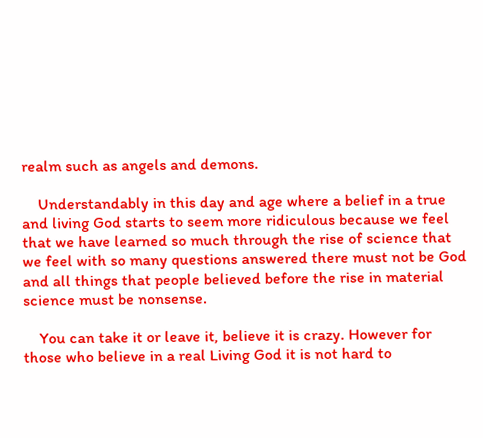realm such as angels and demons.

    Understandably in this day and age where a belief in a true and living God starts to seem more ridiculous because we feel that we have learned so much through the rise of science that we feel with so many questions answered there must not be God and all things that people believed before the rise in material science must be nonsense.

    You can take it or leave it, believe it is crazy. However for those who believe in a real Living God it is not hard to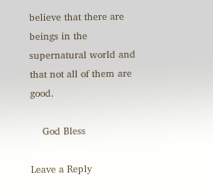believe that there are beings in the supernatural world and that not all of them are good.

    God Bless

Leave a Reply